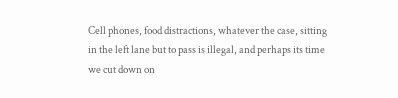Cell phones, food distractions, whatever the case, sitting in the left lane but to pass is illegal, and perhaps its time we cut down on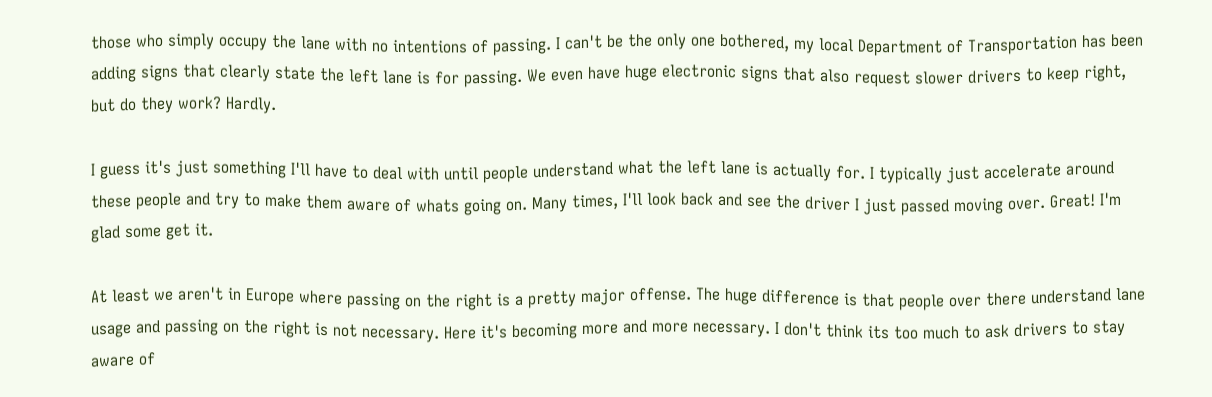those who simply occupy the lane with no intentions of passing. I can't be the only one bothered, my local Department of Transportation has been adding signs that clearly state the left lane is for passing. We even have huge electronic signs that also request slower drivers to keep right, but do they work? Hardly.

I guess it's just something I'll have to deal with until people understand what the left lane is actually for. I typically just accelerate around these people and try to make them aware of whats going on. Many times, I'll look back and see the driver I just passed moving over. Great! I'm glad some get it.

At least we aren't in Europe where passing on the right is a pretty major offense. The huge difference is that people over there understand lane usage and passing on the right is not necessary. Here it's becoming more and more necessary. I don't think its too much to ask drivers to stay aware of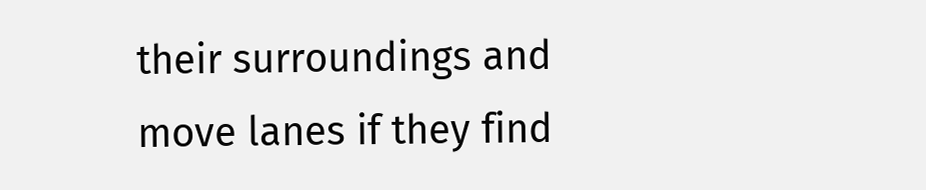their surroundings and move lanes if they find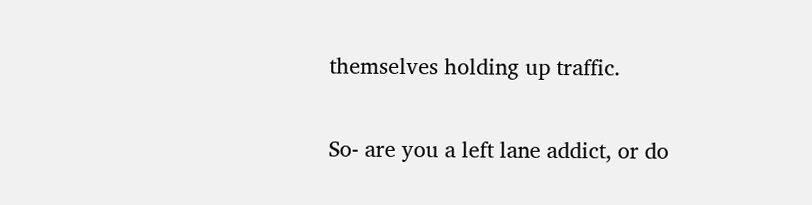themselves holding up traffic.

So- are you a left lane addict, or do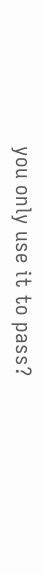you only use it to pass?